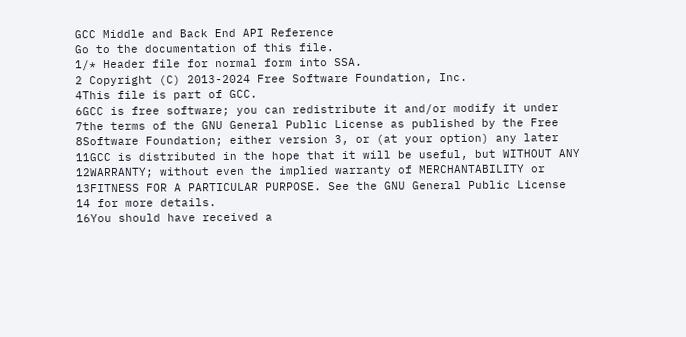GCC Middle and Back End API Reference
Go to the documentation of this file.
1/* Header file for normal form into SSA.
2 Copyright (C) 2013-2024 Free Software Foundation, Inc.
4This file is part of GCC.
6GCC is free software; you can redistribute it and/or modify it under
7the terms of the GNU General Public License as published by the Free
8Software Foundation; either version 3, or (at your option) any later
11GCC is distributed in the hope that it will be useful, but WITHOUT ANY
12WARRANTY; without even the implied warranty of MERCHANTABILITY or
13FITNESS FOR A PARTICULAR PURPOSE. See the GNU General Public License
14 for more details.
16You should have received a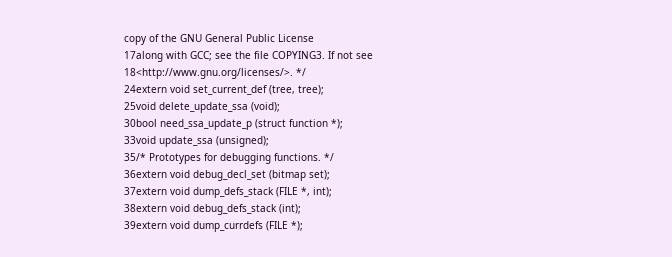copy of the GNU General Public License
17along with GCC; see the file COPYING3. If not see
18<http://www.gnu.org/licenses/>. */
24extern void set_current_def (tree, tree);
25void delete_update_ssa (void);
30bool need_ssa_update_p (struct function *);
33void update_ssa (unsigned);
35/* Prototypes for debugging functions. */
36extern void debug_decl_set (bitmap set);
37extern void dump_defs_stack (FILE *, int);
38extern void debug_defs_stack (int);
39extern void dump_currdefs (FILE *);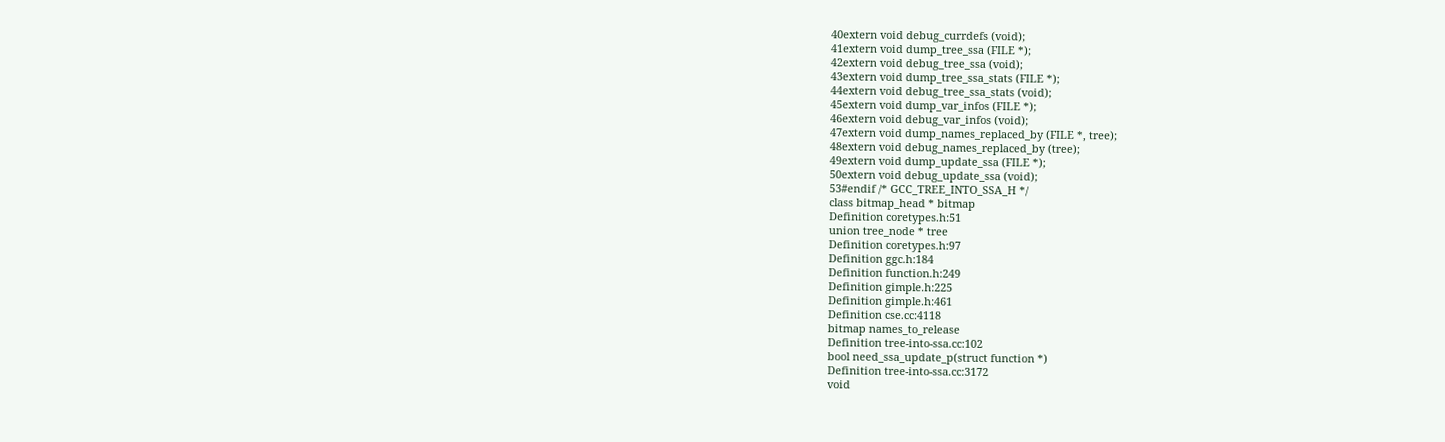40extern void debug_currdefs (void);
41extern void dump_tree_ssa (FILE *);
42extern void debug_tree_ssa (void);
43extern void dump_tree_ssa_stats (FILE *);
44extern void debug_tree_ssa_stats (void);
45extern void dump_var_infos (FILE *);
46extern void debug_var_infos (void);
47extern void dump_names_replaced_by (FILE *, tree);
48extern void debug_names_replaced_by (tree);
49extern void dump_update_ssa (FILE *);
50extern void debug_update_ssa (void);
53#endif /* GCC_TREE_INTO_SSA_H */
class bitmap_head * bitmap
Definition coretypes.h:51
union tree_node * tree
Definition coretypes.h:97
Definition ggc.h:184
Definition function.h:249
Definition gimple.h:225
Definition gimple.h:461
Definition cse.cc:4118
bitmap names_to_release
Definition tree-into-ssa.cc:102
bool need_ssa_update_p(struct function *)
Definition tree-into-ssa.cc:3172
void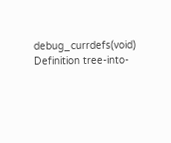debug_currdefs(void)
Definition tree-into-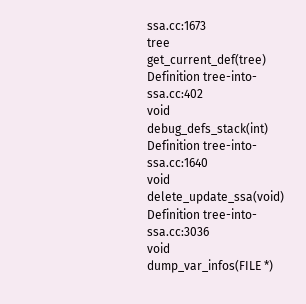ssa.cc:1673
tree get_current_def(tree)
Definition tree-into-ssa.cc:402
void debug_defs_stack(int)
Definition tree-into-ssa.cc:1640
void delete_update_ssa(void)
Definition tree-into-ssa.cc:3036
void dump_var_infos(FILE *)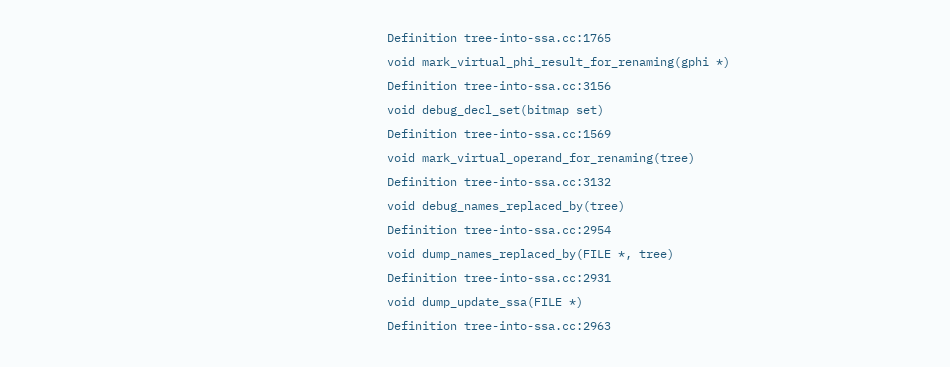Definition tree-into-ssa.cc:1765
void mark_virtual_phi_result_for_renaming(gphi *)
Definition tree-into-ssa.cc:3156
void debug_decl_set(bitmap set)
Definition tree-into-ssa.cc:1569
void mark_virtual_operand_for_renaming(tree)
Definition tree-into-ssa.cc:3132
void debug_names_replaced_by(tree)
Definition tree-into-ssa.cc:2954
void dump_names_replaced_by(FILE *, tree)
Definition tree-into-ssa.cc:2931
void dump_update_ssa(FILE *)
Definition tree-into-ssa.cc:2963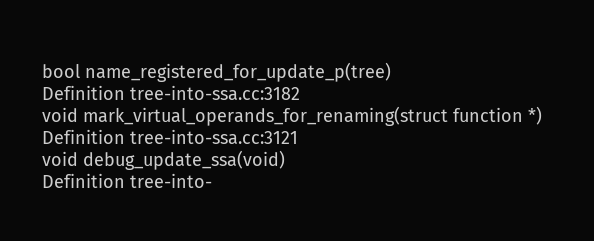bool name_registered_for_update_p(tree)
Definition tree-into-ssa.cc:3182
void mark_virtual_operands_for_renaming(struct function *)
Definition tree-into-ssa.cc:3121
void debug_update_ssa(void)
Definition tree-into-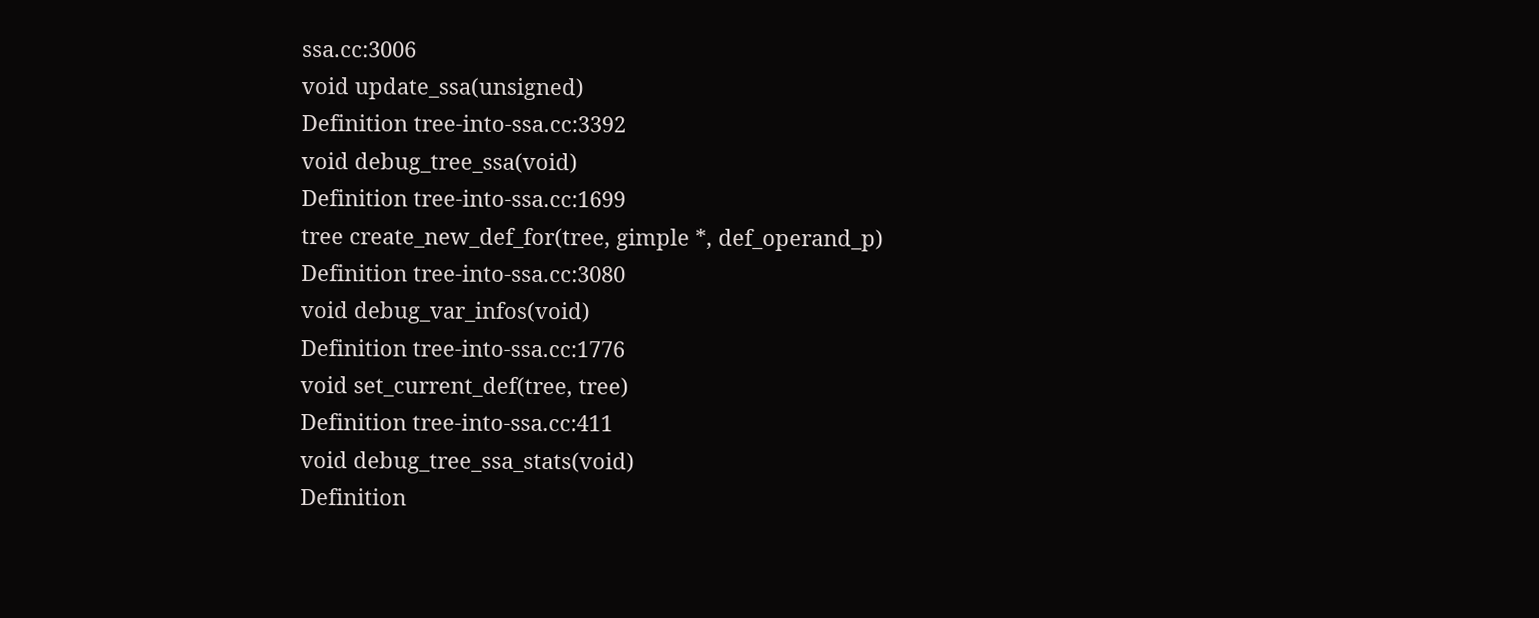ssa.cc:3006
void update_ssa(unsigned)
Definition tree-into-ssa.cc:3392
void debug_tree_ssa(void)
Definition tree-into-ssa.cc:1699
tree create_new_def_for(tree, gimple *, def_operand_p)
Definition tree-into-ssa.cc:3080
void debug_var_infos(void)
Definition tree-into-ssa.cc:1776
void set_current_def(tree, tree)
Definition tree-into-ssa.cc:411
void debug_tree_ssa_stats(void)
Definition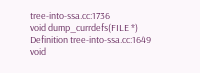tree-into-ssa.cc:1736
void dump_currdefs(FILE *)
Definition tree-into-ssa.cc:1649
void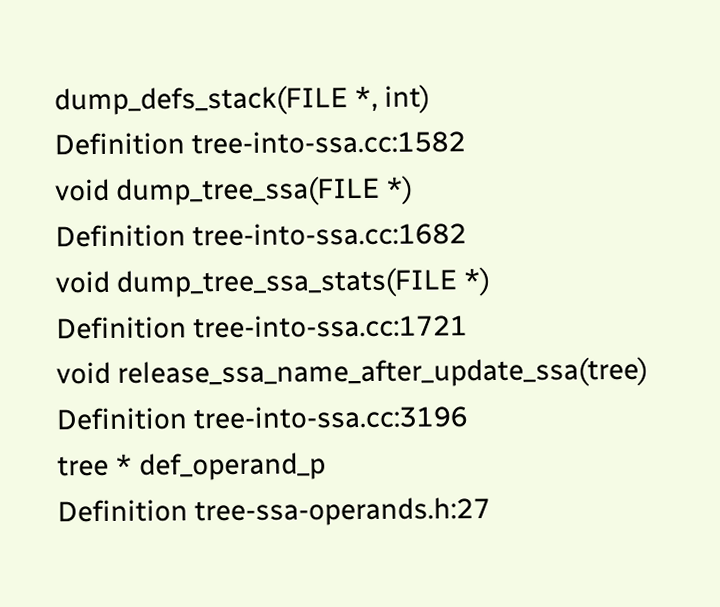dump_defs_stack(FILE *, int)
Definition tree-into-ssa.cc:1582
void dump_tree_ssa(FILE *)
Definition tree-into-ssa.cc:1682
void dump_tree_ssa_stats(FILE *)
Definition tree-into-ssa.cc:1721
void release_ssa_name_after_update_ssa(tree)
Definition tree-into-ssa.cc:3196
tree * def_operand_p
Definition tree-ssa-operands.h:27